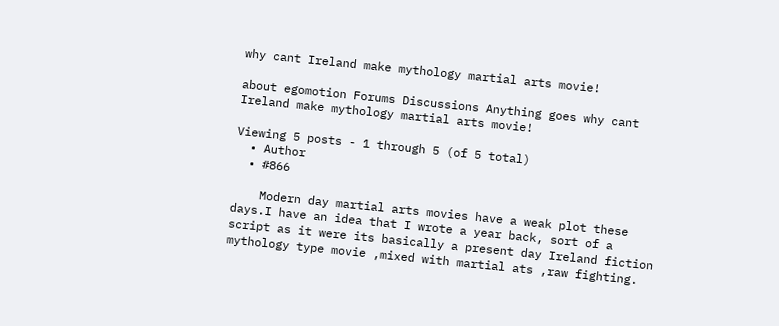why cant Ireland make mythology martial arts movie!

about egomotion Forums Discussions Anything goes why cant Ireland make mythology martial arts movie!

Viewing 5 posts - 1 through 5 (of 5 total)
  • Author
  • #866

    Modern day martial arts movies have a weak plot these days.I have an idea that I wrote a year back, sort of a script as it were its basically a present day Ireland fiction mythology type movie ,mixed with martial ats ,raw fighting.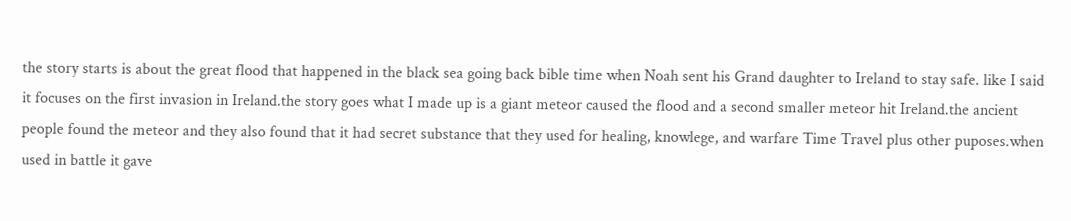the story starts is about the great flood that happened in the black sea going back bible time when Noah sent his Grand daughter to Ireland to stay safe. like I said it focuses on the first invasion in Ireland.the story goes what I made up is a giant meteor caused the flood and a second smaller meteor hit Ireland.the ancient people found the meteor and they also found that it had secret substance that they used for healing, knowlege, and warfare Time Travel plus other puposes.when used in battle it gave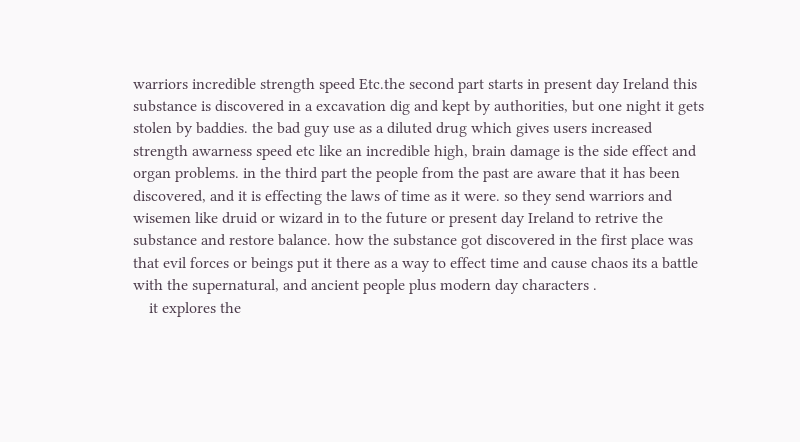warriors incredible strength speed Etc.the second part starts in present day Ireland this substance is discovered in a excavation dig and kept by authorities, but one night it gets stolen by baddies. the bad guy use as a diluted drug which gives users increased strength awarness speed etc like an incredible high, brain damage is the side effect and organ problems. in the third part the people from the past are aware that it has been discovered, and it is effecting the laws of time as it were. so they send warriors and wisemen like druid or wizard in to the future or present day Ireland to retrive the substance and restore balance. how the substance got discovered in the first place was that evil forces or beings put it there as a way to effect time and cause chaos its a battle with the supernatural, and ancient people plus modern day characters .
    it explores the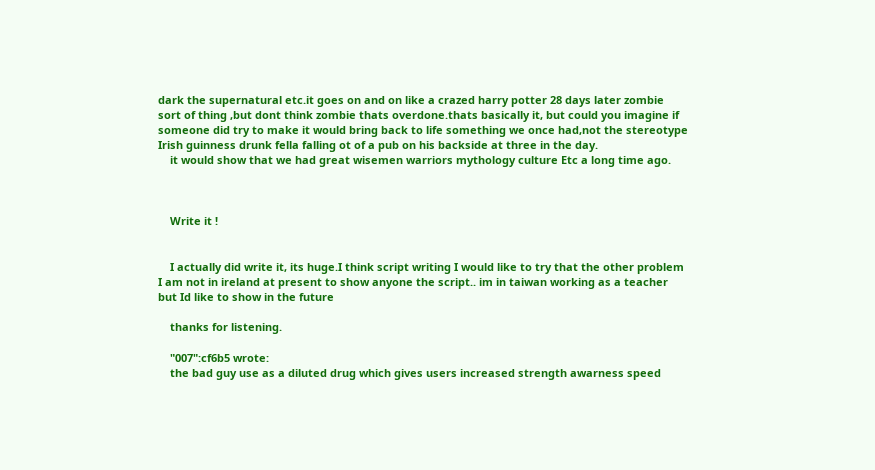dark the supernatural etc.it goes on and on like a crazed harry potter 28 days later zombie sort of thing ,but dont think zombie thats overdone.thats basically it, but could you imagine if someone did try to make it would bring back to life something we once had,not the stereotype Irish guinness drunk fella falling ot of a pub on his backside at three in the day.
    it would show that we had great wisemen warriors mythology culture Etc a long time ago.



    Write it !


    I actually did write it, its huge.I think script writing I would like to try that the other problem I am not in ireland at present to show anyone the script.. im in taiwan working as a teacher but Id like to show in the future

    thanks for listening.

    "007":cf6b5 wrote:
    the bad guy use as a diluted drug which gives users increased strength awarness speed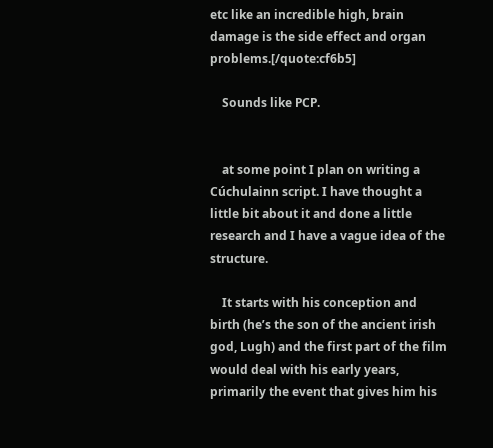etc like an incredible high, brain damage is the side effect and organ problems.[/quote:cf6b5]

    Sounds like PCP.


    at some point I plan on writing a Cúchulainn script. I have thought a little bit about it and done a little research and I have a vague idea of the structure.

    It starts with his conception and birth (he’s the son of the ancient irish god, Lugh) and the first part of the film would deal with his early years, primarily the event that gives him his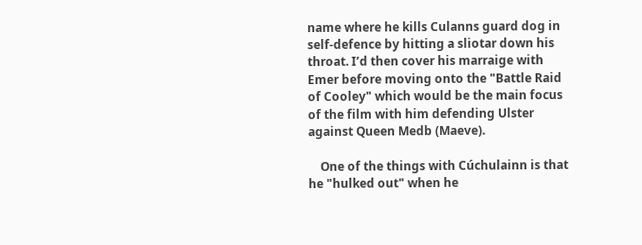name where he kills Culanns guard dog in self-defence by hitting a sliotar down his throat. I’d then cover his marraige with Emer before moving onto the "Battle Raid of Cooley" which would be the main focus of the film with him defending Ulster against Queen Medb (Maeve).

    One of the things with Cúchulainn is that he "hulked out" when he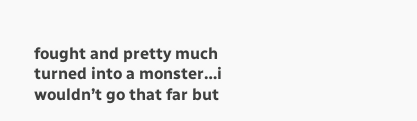fought and pretty much turned into a monster…i wouldn’t go that far but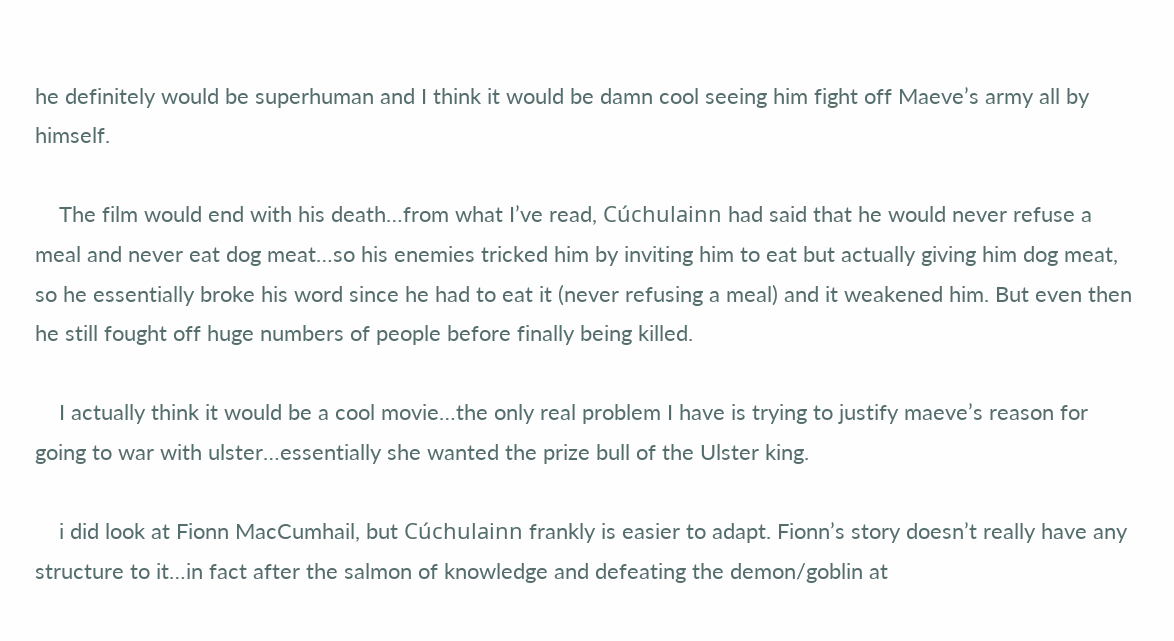he definitely would be superhuman and I think it would be damn cool seeing him fight off Maeve’s army all by himself.

    The film would end with his death…from what I’ve read, Cúchulainn had said that he would never refuse a meal and never eat dog meat…so his enemies tricked him by inviting him to eat but actually giving him dog meat, so he essentially broke his word since he had to eat it (never refusing a meal) and it weakened him. But even then he still fought off huge numbers of people before finally being killed.

    I actually think it would be a cool movie…the only real problem I have is trying to justify maeve’s reason for going to war with ulster…essentially she wanted the prize bull of the Ulster king.

    i did look at Fionn MacCumhail, but Cúchulainn frankly is easier to adapt. Fionn’s story doesn’t really have any structure to it…in fact after the salmon of knowledge and defeating the demon/goblin at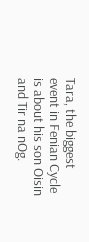Tara, the biggest event in Fenian Cycle is about his son Oisin and Tir na nOg.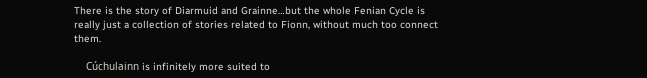There is the story of Diarmuid and Grainne…but the whole Fenian Cycle is really just a collection of stories related to Fionn, without much too connect them.

    Cúchulainn is infinitely more suited to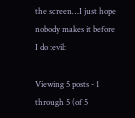the screen…I just hope nobody makes it before I do :evil:

Viewing 5 posts - 1 through 5 (of 5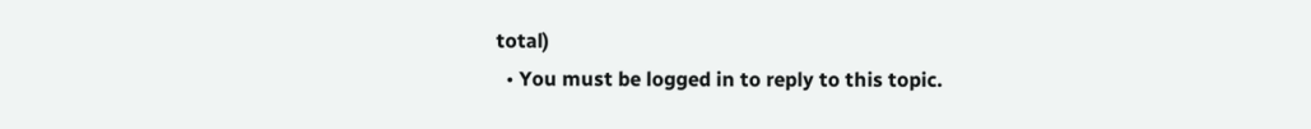total)
  • You must be logged in to reply to this topic.